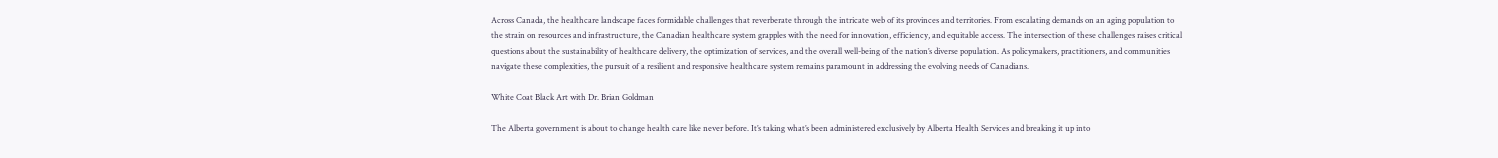Across Canada, the healthcare landscape faces formidable challenges that reverberate through the intricate web of its provinces and territories. From escalating demands on an aging population to the strain on resources and infrastructure, the Canadian healthcare system grapples with the need for innovation, efficiency, and equitable access. The intersection of these challenges raises critical questions about the sustainability of healthcare delivery, the optimization of services, and the overall well-being of the nation’s diverse population. As policymakers, practitioners, and communities navigate these complexities, the pursuit of a resilient and responsive healthcare system remains paramount in addressing the evolving needs of Canadians.

White Coat Black Art with Dr. Brian Goldman

The Alberta government is about to change health care like never before. It’s taking what’s been administered exclusively by Alberta Health Services and breaking it up into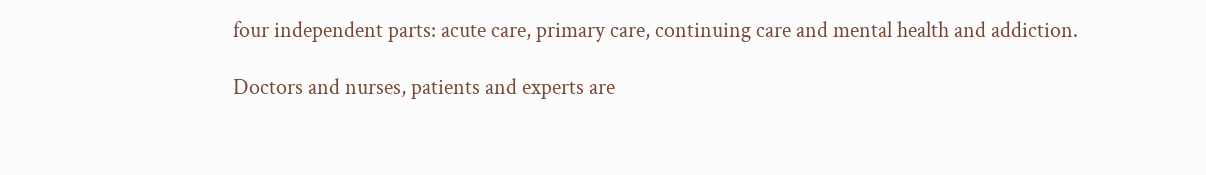four independent parts: acute care, primary care, continuing care and mental health and addiction.

Doctors and nurses, patients and experts are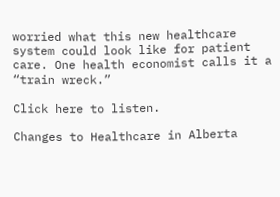worried what this new healthcare system could look like for patient care. One health economist calls it a “train wreck.”

Click here to listen.

Changes to Healthcare in Alberta